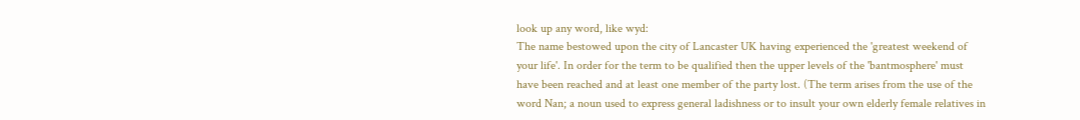look up any word, like wyd:
The name bestowed upon the city of Lancaster UK having experienced the 'greatest weekend of your life'. In order for the term to be qualified then the upper levels of the 'bantmosphere' must have been reached and at least one member of the party lost. (The term arises from the use of the word Nan; a noun used to express general ladishness or to insult your own elderly female relatives in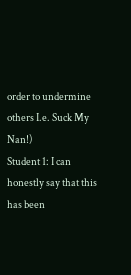order to undermine others I.e. Suck My Nan!)
Student 1: I can honestly say that this has been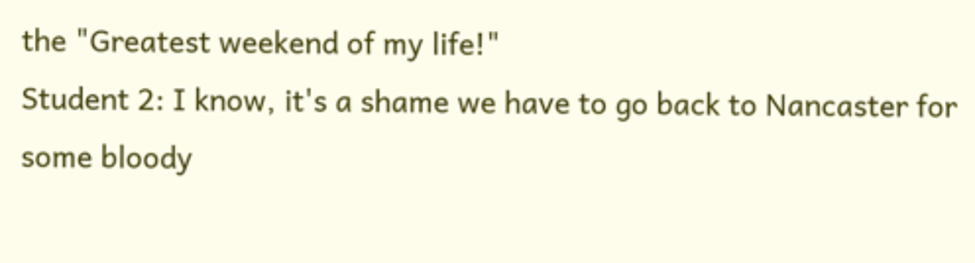the "Greatest weekend of my life!"
Student 2: I know, it's a shame we have to go back to Nancaster for some bloody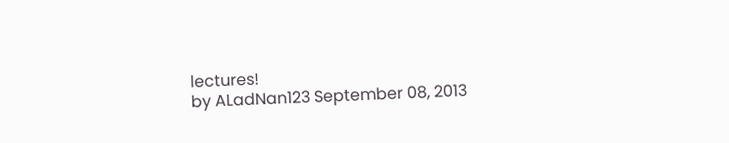lectures!
by ALadNan123 September 08, 2013